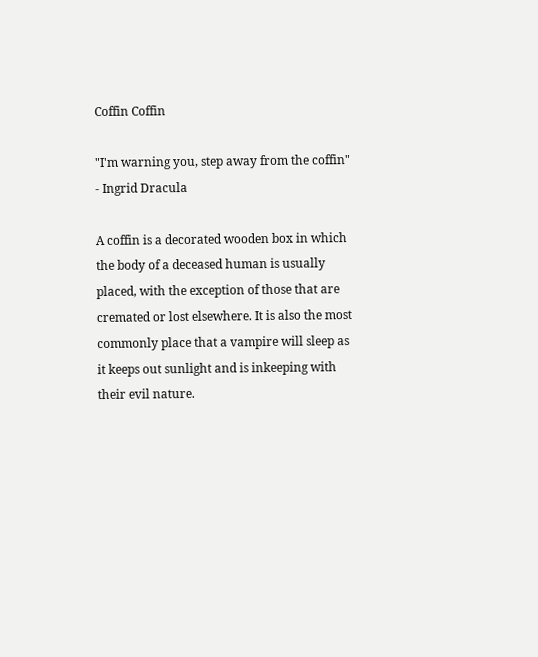Coffin Coffin

"I'm warning you, step away from the coffin"
- Ingrid Dracula

A coffin is a decorated wooden box in which the body of a deceased human is usually placed, with the exception of those that are cremated or lost elsewhere. It is also the most commonly place that a vampire will sleep as it keeps out sunlight and is inkeeping with their evil nature.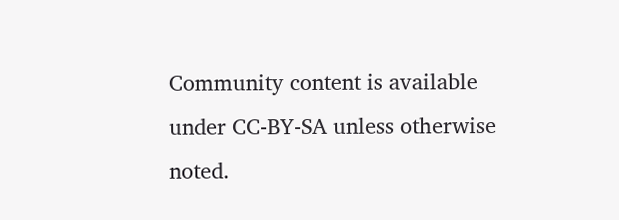Community content is available under CC-BY-SA unless otherwise noted.